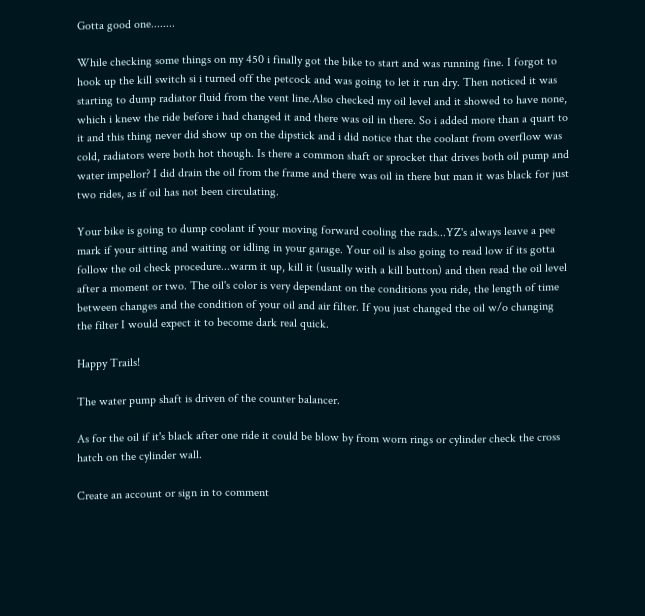Gotta good one........

While checking some things on my 450 i finally got the bike to start and was running fine. I forgot to hook up the kill switch si i turned off the petcock and was going to let it run dry. Then noticed it was starting to dump radiator fluid from the vent line.Also checked my oil level and it showed to have none, which i knew the ride before i had changed it and there was oil in there. So i added more than a quart to it and this thing never did show up on the dipstick and i did notice that the coolant from overflow was cold, radiators were both hot though. Is there a common shaft or sprocket that drives both oil pump and water impellor? I did drain the oil from the frame and there was oil in there but man it was black for just two rides, as if oil has not been circulating.

Your bike is going to dump coolant if your moving forward cooling the rads...YZ's always leave a pee mark if your sitting and waiting or idling in your garage. Your oil is also going to read low if its gotta follow the oil check procedure...warm it up, kill it (usually with a kill button) and then read the oil level after a moment or two. The oil's color is very dependant on the conditions you ride, the length of time between changes and the condition of your oil and air filter. If you just changed the oil w/o changing the filter I would expect it to become dark real quick.

Happy Trails!

The water pump shaft is driven of the counter balancer.

As for the oil if it's black after one ride it could be blow by from worn rings or cylinder check the cross hatch on the cylinder wall.

Create an account or sign in to comment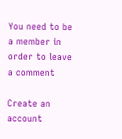You need to be a member in order to leave a comment

Create an account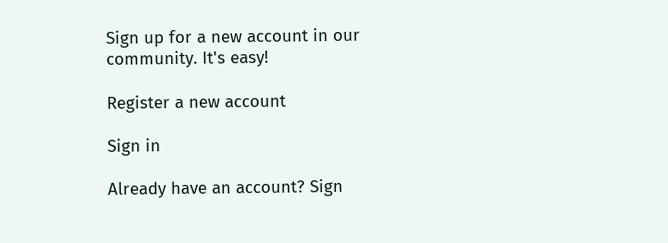Sign up for a new account in our community. It's easy!

Register a new account

Sign in

Already have an account? Sign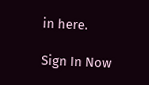in here.

Sign In Now